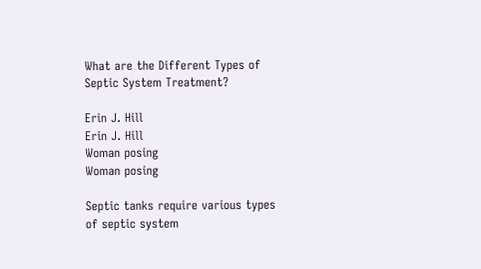What are the Different Types of Septic System Treatment?

Erin J. Hill
Erin J. Hill
Woman posing
Woman posing

Septic tanks require various types of septic system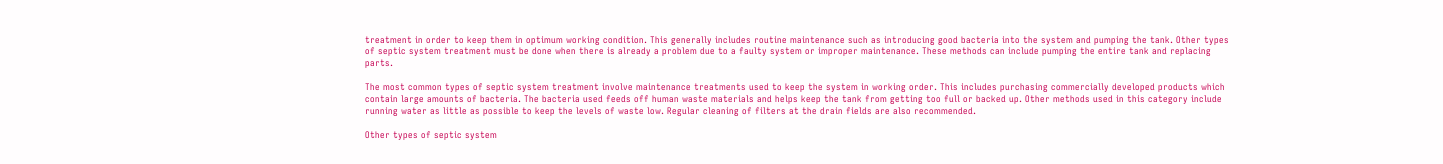treatment in order to keep them in optimum working condition. This generally includes routine maintenance such as introducing good bacteria into the system and pumping the tank. Other types of septic system treatment must be done when there is already a problem due to a faulty system or improper maintenance. These methods can include pumping the entire tank and replacing parts.

The most common types of septic system treatment involve maintenance treatments used to keep the system in working order. This includes purchasing commercially developed products which contain large amounts of bacteria. The bacteria used feeds off human waste materials and helps keep the tank from getting too full or backed up. Other methods used in this category include running water as little as possible to keep the levels of waste low. Regular cleaning of filters at the drain fields are also recommended.

Other types of septic system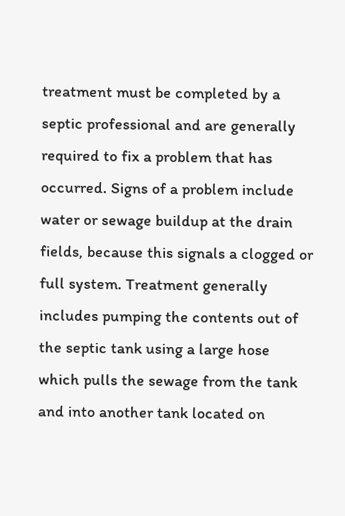treatment must be completed by a septic professional and are generally required to fix a problem that has occurred. Signs of a problem include water or sewage buildup at the drain fields, because this signals a clogged or full system. Treatment generally includes pumping the contents out of the septic tank using a large hose which pulls the sewage from the tank and into another tank located on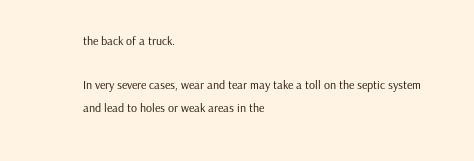the back of a truck.

In very severe cases, wear and tear may take a toll on the septic system and lead to holes or weak areas in the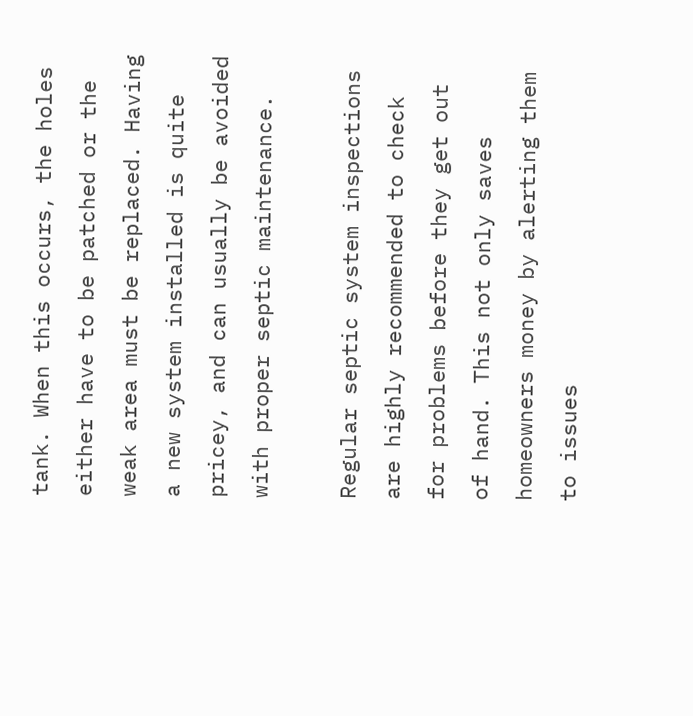tank. When this occurs, the holes either have to be patched or the weak area must be replaced. Having a new system installed is quite pricey, and can usually be avoided with proper septic maintenance.

Regular septic system inspections are highly recommended to check for problems before they get out of hand. This not only saves homeowners money by alerting them to issues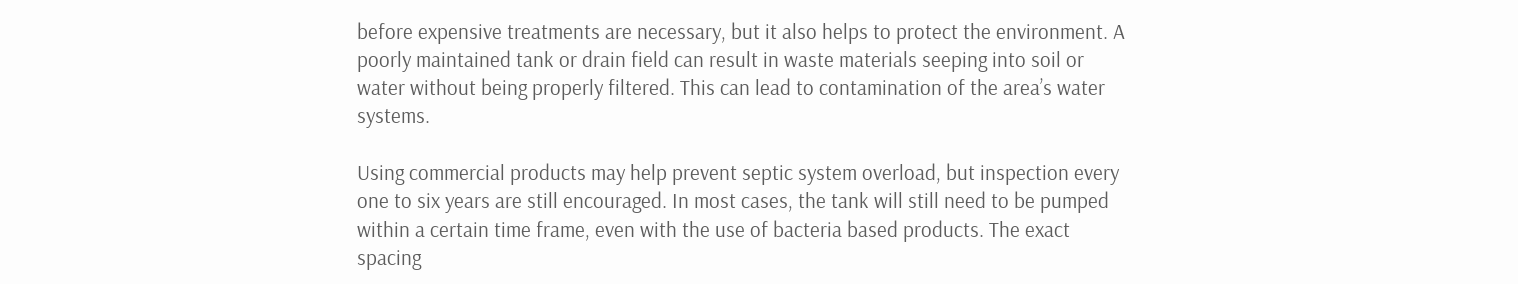before expensive treatments are necessary, but it also helps to protect the environment. A poorly maintained tank or drain field can result in waste materials seeping into soil or water without being properly filtered. This can lead to contamination of the area’s water systems.

Using commercial products may help prevent septic system overload, but inspection every one to six years are still encouraged. In most cases, the tank will still need to be pumped within a certain time frame, even with the use of bacteria based products. The exact spacing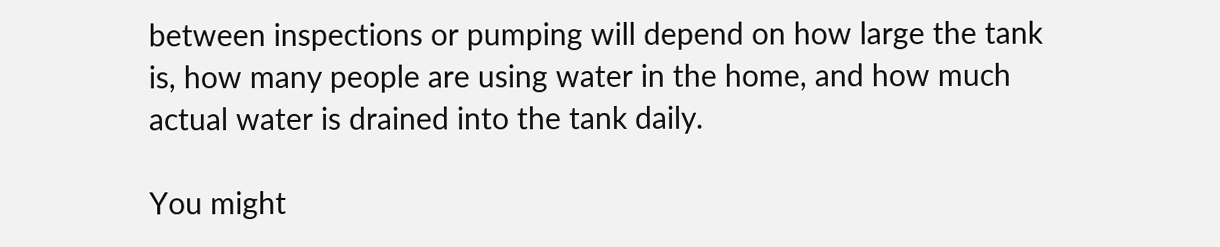between inspections or pumping will depend on how large the tank is, how many people are using water in the home, and how much actual water is drained into the tank daily.

You might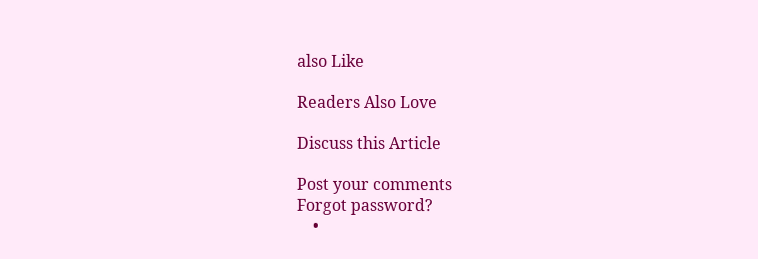also Like

Readers Also Love

Discuss this Article

Post your comments
Forgot password?
    •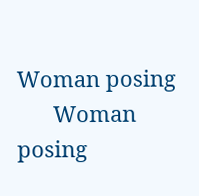Woman posing
      Woman posing